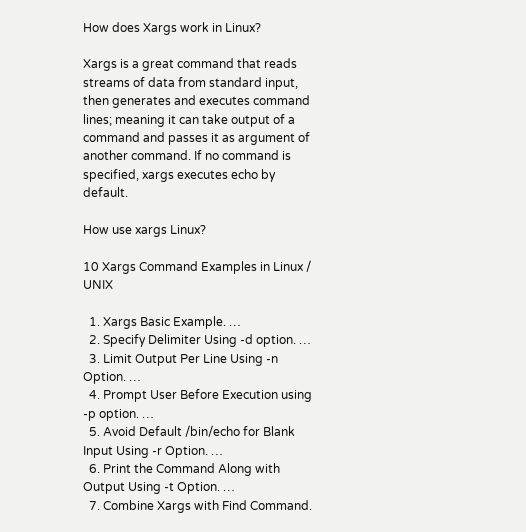How does Xargs work in Linux?

Xargs is a great command that reads streams of data from standard input, then generates and executes command lines; meaning it can take output of a command and passes it as argument of another command. If no command is specified, xargs executes echo by default.

How use xargs Linux?

10 Xargs Command Examples in Linux / UNIX

  1. Xargs Basic Example. …
  2. Specify Delimiter Using -d option. …
  3. Limit Output Per Line Using -n Option. …
  4. Prompt User Before Execution using -p option. …
  5. Avoid Default /bin/echo for Blank Input Using -r Option. …
  6. Print the Command Along with Output Using -t Option. …
  7. Combine Xargs with Find Command.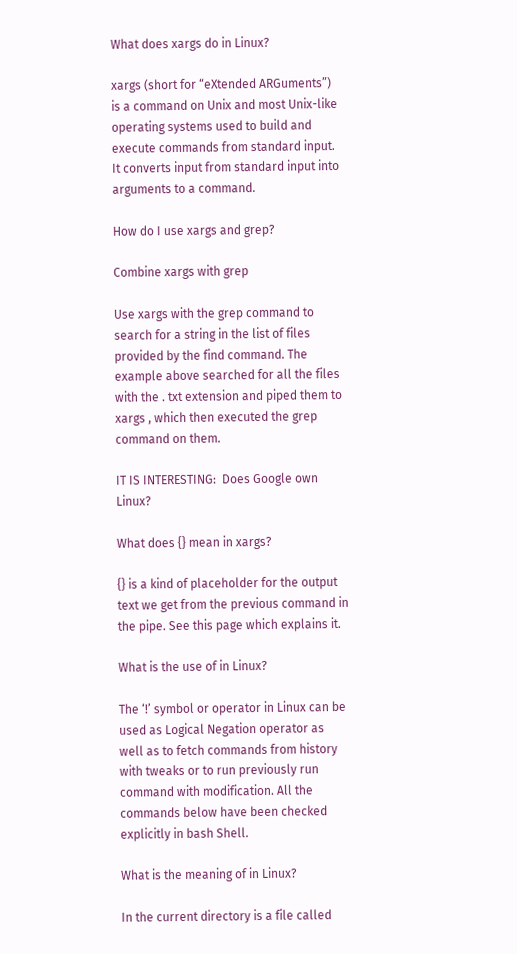What does xargs do in Linux?

xargs (short for “eXtended ARGuments”) is a command on Unix and most Unix-like operating systems used to build and execute commands from standard input. It converts input from standard input into arguments to a command.

How do I use xargs and grep?

Combine xargs with grep

Use xargs with the grep command to search for a string in the list of files provided by the find command. The example above searched for all the files with the . txt extension and piped them to xargs , which then executed the grep command on them.

IT IS INTERESTING:  Does Google own Linux?

What does {} mean in xargs?

{} is a kind of placeholder for the output text we get from the previous command in the pipe. See this page which explains it.

What is the use of in Linux?

The ‘!’ symbol or operator in Linux can be used as Logical Negation operator as well as to fetch commands from history with tweaks or to run previously run command with modification. All the commands below have been checked explicitly in bash Shell.

What is the meaning of in Linux?

In the current directory is a file called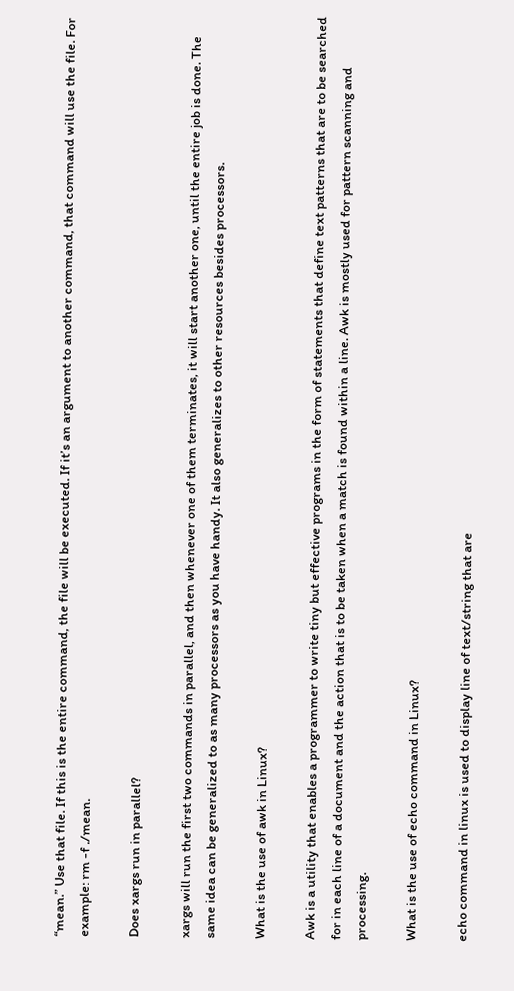“mean.” Use that file. If this is the entire command, the file will be executed. If it’s an argument to another command, that command will use the file. For example: rm -f ./mean.

Does xargs run in parallel?

xargs will run the first two commands in parallel, and then whenever one of them terminates, it will start another one, until the entire job is done. The same idea can be generalized to as many processors as you have handy. It also generalizes to other resources besides processors.

What is the use of awk in Linux?

Awk is a utility that enables a programmer to write tiny but effective programs in the form of statements that define text patterns that are to be searched for in each line of a document and the action that is to be taken when a match is found within a line. Awk is mostly used for pattern scanning and processing.

What is the use of echo command in Linux?

echo command in linux is used to display line of text/string that are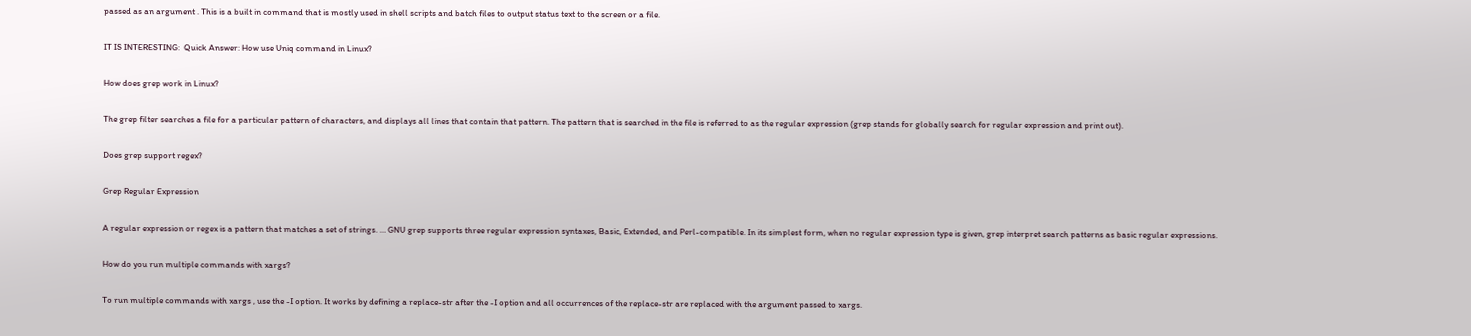passed as an argument . This is a built in command that is mostly used in shell scripts and batch files to output status text to the screen or a file.

IT IS INTERESTING:  Quick Answer: How use Uniq command in Linux?

How does grep work in Linux?

The grep filter searches a file for a particular pattern of characters, and displays all lines that contain that pattern. The pattern that is searched in the file is referred to as the regular expression (grep stands for globally search for regular expression and print out).

Does grep support regex?

Grep Regular Expression

A regular expression or regex is a pattern that matches a set of strings. … GNU grep supports three regular expression syntaxes, Basic, Extended, and Perl-compatible. In its simplest form, when no regular expression type is given, grep interpret search patterns as basic regular expressions.

How do you run multiple commands with xargs?

To run multiple commands with xargs , use the -I option. It works by defining a replace-str after the -I option and all occurrences of the replace-str are replaced with the argument passed to xargs.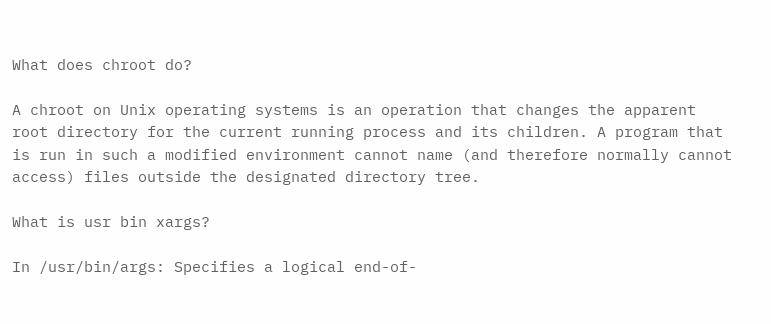What does chroot do?

A chroot on Unix operating systems is an operation that changes the apparent root directory for the current running process and its children. A program that is run in such a modified environment cannot name (and therefore normally cannot access) files outside the designated directory tree.

What is usr bin xargs?

In /usr/bin/args: Specifies a logical end-of-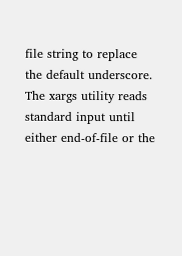file string to replace the default underscore. The xargs utility reads standard input until either end-of-file or the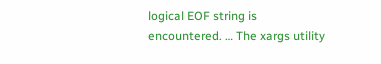logical EOF string is encountered. … The xargs utility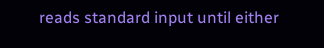reads standard input until either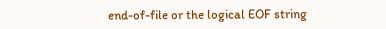end-of-file or the logical EOF string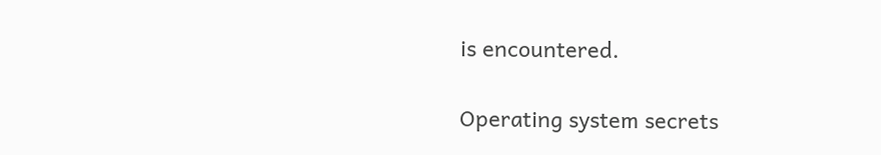is encountered.

Operating system secrets